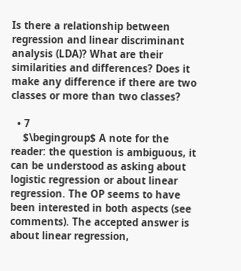Is there a relationship between regression and linear discriminant analysis (LDA)? What are their similarities and differences? Does it make any difference if there are two classes or more than two classes?

  • 7
    $\begingroup$ A note for the reader: the question is ambiguous, it can be understood as asking about logistic regression or about linear regression. The OP seems to have been interested in both aspects (see comments). The accepted answer is about linear regression,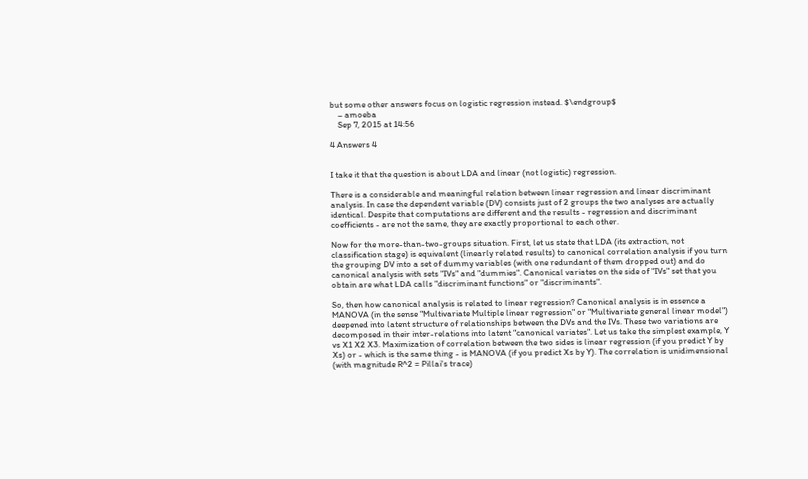but some other answers focus on logistic regression instead. $\endgroup$
    – amoeba
    Sep 7, 2015 at 14:56

4 Answers 4


I take it that the question is about LDA and linear (not logistic) regression.

There is a considerable and meaningful relation between linear regression and linear discriminant analysis. In case the dependent variable (DV) consists just of 2 groups the two analyses are actually identical. Despite that computations are different and the results - regression and discriminant coefficients - are not the same, they are exactly proportional to each other.

Now for the more-than-two-groups situation. First, let us state that LDA (its extraction, not classification stage) is equivalent (linearly related results) to canonical correlation analysis if you turn the grouping DV into a set of dummy variables (with one redundant of them dropped out) and do canonical analysis with sets "IVs" and "dummies". Canonical variates on the side of "IVs" set that you obtain are what LDA calls "discriminant functions" or "discriminants".

So, then how canonical analysis is related to linear regression? Canonical analysis is in essence a MANOVA (in the sense "Multivariate Multiple linear regression" or "Multivariate general linear model") deepened into latent structure of relationships between the DVs and the IVs. These two variations are decomposed in their inter-relations into latent "canonical variates". Let us take the simplest example, Y vs X1 X2 X3. Maximization of correlation between the two sides is linear regression (if you predict Y by Xs) or - which is the same thing - is MANOVA (if you predict Xs by Y). The correlation is unidimensional (with magnitude R^2 = Pillai's trace)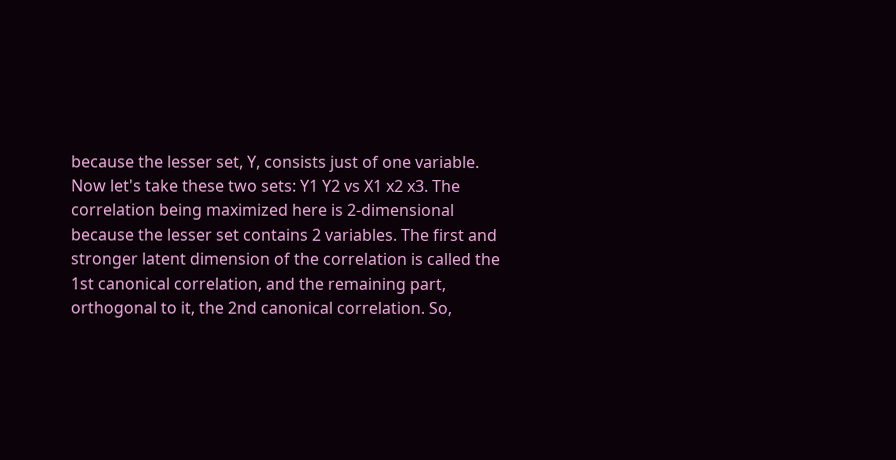because the lesser set, Y, consists just of one variable. Now let's take these two sets: Y1 Y2 vs X1 x2 x3. The correlation being maximized here is 2-dimensional because the lesser set contains 2 variables. The first and stronger latent dimension of the correlation is called the 1st canonical correlation, and the remaining part, orthogonal to it, the 2nd canonical correlation. So,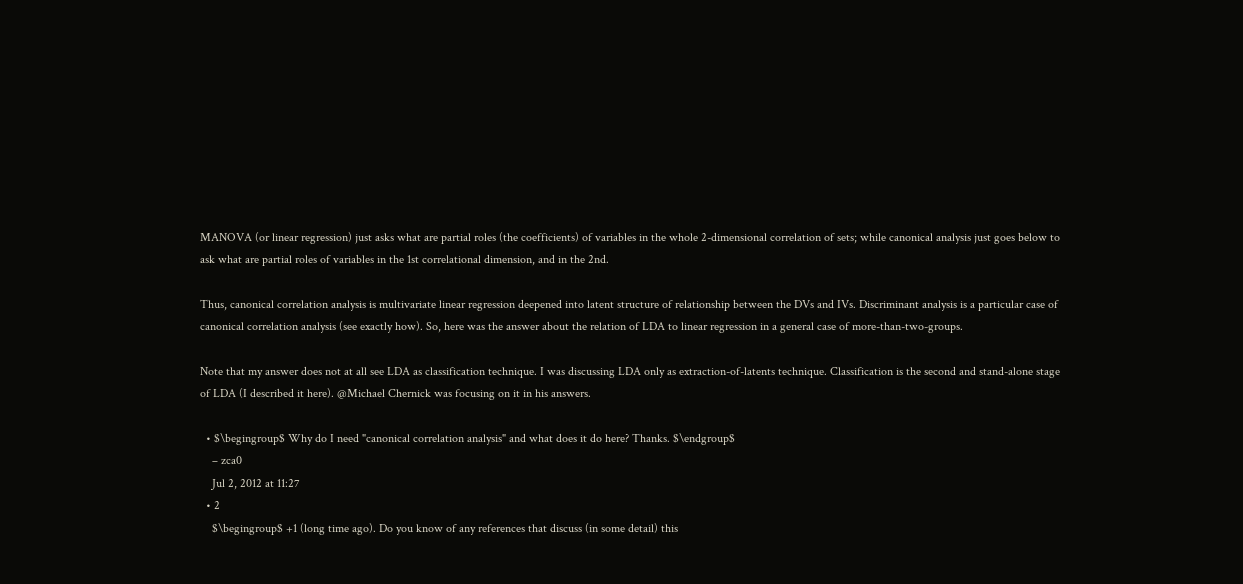MANOVA (or linear regression) just asks what are partial roles (the coefficients) of variables in the whole 2-dimensional correlation of sets; while canonical analysis just goes below to ask what are partial roles of variables in the 1st correlational dimension, and in the 2nd.

Thus, canonical correlation analysis is multivariate linear regression deepened into latent structure of relationship between the DVs and IVs. Discriminant analysis is a particular case of canonical correlation analysis (see exactly how). So, here was the answer about the relation of LDA to linear regression in a general case of more-than-two-groups.

Note that my answer does not at all see LDA as classification technique. I was discussing LDA only as extraction-of-latents technique. Classification is the second and stand-alone stage of LDA (I described it here). @Michael Chernick was focusing on it in his answers.

  • $\begingroup$ Why do I need "canonical correlation analysis" and what does it do here? Thanks. $\endgroup$
    – zca0
    Jul 2, 2012 at 11:27
  • 2
    $\begingroup$ +1 (long time ago). Do you know of any references that discuss (in some detail) this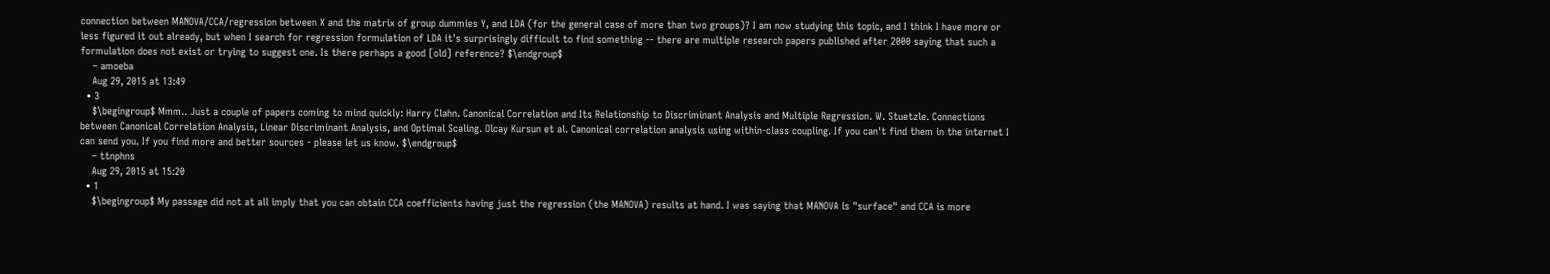connection between MANOVA/CCA/regression between X and the matrix of group dummies Y, and LDA (for the general case of more than two groups)? I am now studying this topic, and I think I have more or less figured it out already, but when I search for regression formulation of LDA it's surprisingly difficult to find something -- there are multiple research papers published after 2000 saying that such a formulation does not exist or trying to suggest one. Is there perhaps a good [old] reference? $\endgroup$
    – amoeba
    Aug 29, 2015 at 13:49
  • 3
    $\begingroup$ Mmm.. Just a couple of papers coming to mind quickly: Harry Clahn. Canonical Correlation and Its Relationship to Discriminant Analysis and Multiple Regression. W. Stuetzle. Connections between Canonical Correlation Analysis, Linear Discriminant Analysis, and Optimal Scaling. Olcay Kursun et al. Canonical correlation analysis using within-class coupling. If you can't find them in the internet I can send you. If you find more and better sources - please let us know. $\endgroup$
    – ttnphns
    Aug 29, 2015 at 15:20
  • 1
    $\begingroup$ My passage did not at all imply that you can obtain CCA coefficients having just the regression (the MANOVA) results at hand. I was saying that MANOVA is "surface" and CCA is more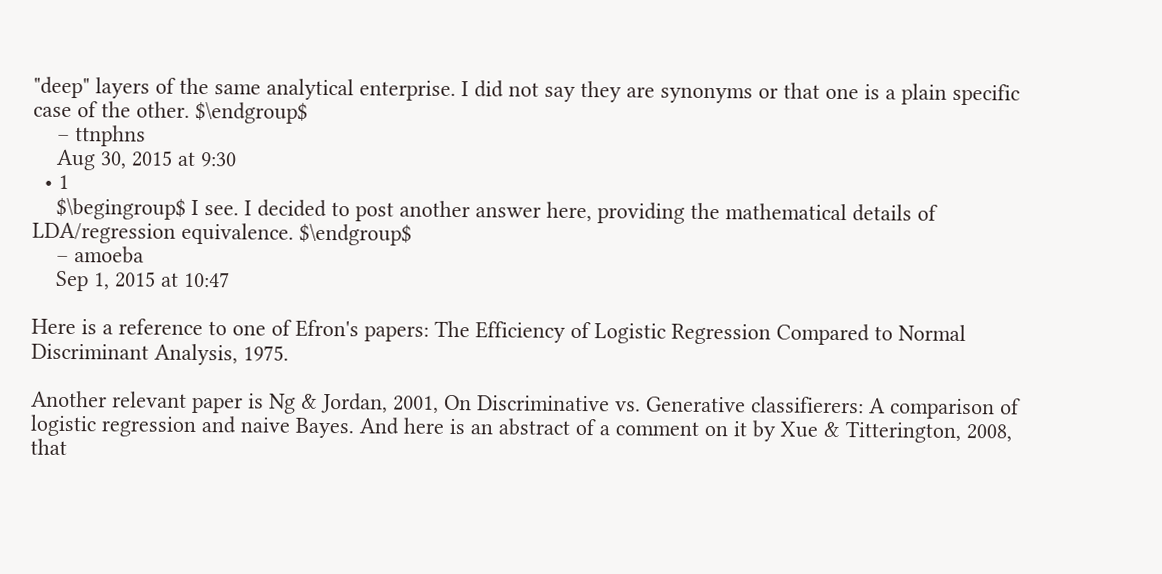"deep" layers of the same analytical enterprise. I did not say they are synonyms or that one is a plain specific case of the other. $\endgroup$
    – ttnphns
    Aug 30, 2015 at 9:30
  • 1
    $\begingroup$ I see. I decided to post another answer here, providing the mathematical details of LDA/regression equivalence. $\endgroup$
    – amoeba
    Sep 1, 2015 at 10:47

Here is a reference to one of Efron's papers: The Efficiency of Logistic Regression Compared to Normal Discriminant Analysis, 1975.

Another relevant paper is Ng & Jordan, 2001, On Discriminative vs. Generative classifierers: A comparison of logistic regression and naive Bayes. And here is an abstract of a comment on it by Xue & Titterington, 2008, that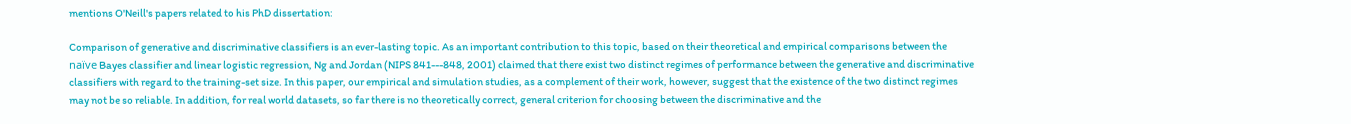mentions O'Neill's papers related to his PhD dissertation:

Comparison of generative and discriminative classifiers is an ever-lasting topic. As an important contribution to this topic, based on their theoretical and empirical comparisons between the naïve Bayes classifier and linear logistic regression, Ng and Jordan (NIPS 841---848, 2001) claimed that there exist two distinct regimes of performance between the generative and discriminative classifiers with regard to the training-set size. In this paper, our empirical and simulation studies, as a complement of their work, however, suggest that the existence of the two distinct regimes may not be so reliable. In addition, for real world datasets, so far there is no theoretically correct, general criterion for choosing between the discriminative and the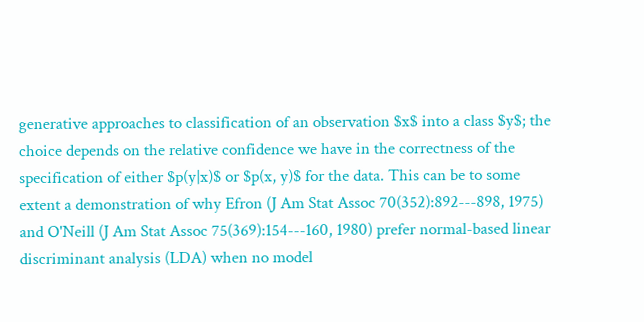generative approaches to classification of an observation $x$ into a class $y$; the choice depends on the relative confidence we have in the correctness of the specification of either $p(y|x)$ or $p(x, y)$ for the data. This can be to some extent a demonstration of why Efron (J Am Stat Assoc 70(352):892---898, 1975) and O'Neill (J Am Stat Assoc 75(369):154---160, 1980) prefer normal-based linear discriminant analysis (LDA) when no model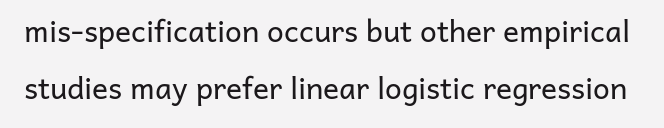mis-specification occurs but other empirical studies may prefer linear logistic regression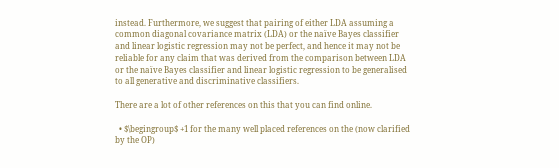instead. Furthermore, we suggest that pairing of either LDA assuming a common diagonal covariance matrix (LDA) or the naïve Bayes classifier and linear logistic regression may not be perfect, and hence it may not be reliable for any claim that was derived from the comparison between LDA or the naïve Bayes classifier and linear logistic regression to be generalised to all generative and discriminative classifiers.

There are a lot of other references on this that you can find online.

  • $\begingroup$ +1 for the many well placed references on the (now clarified by the OP)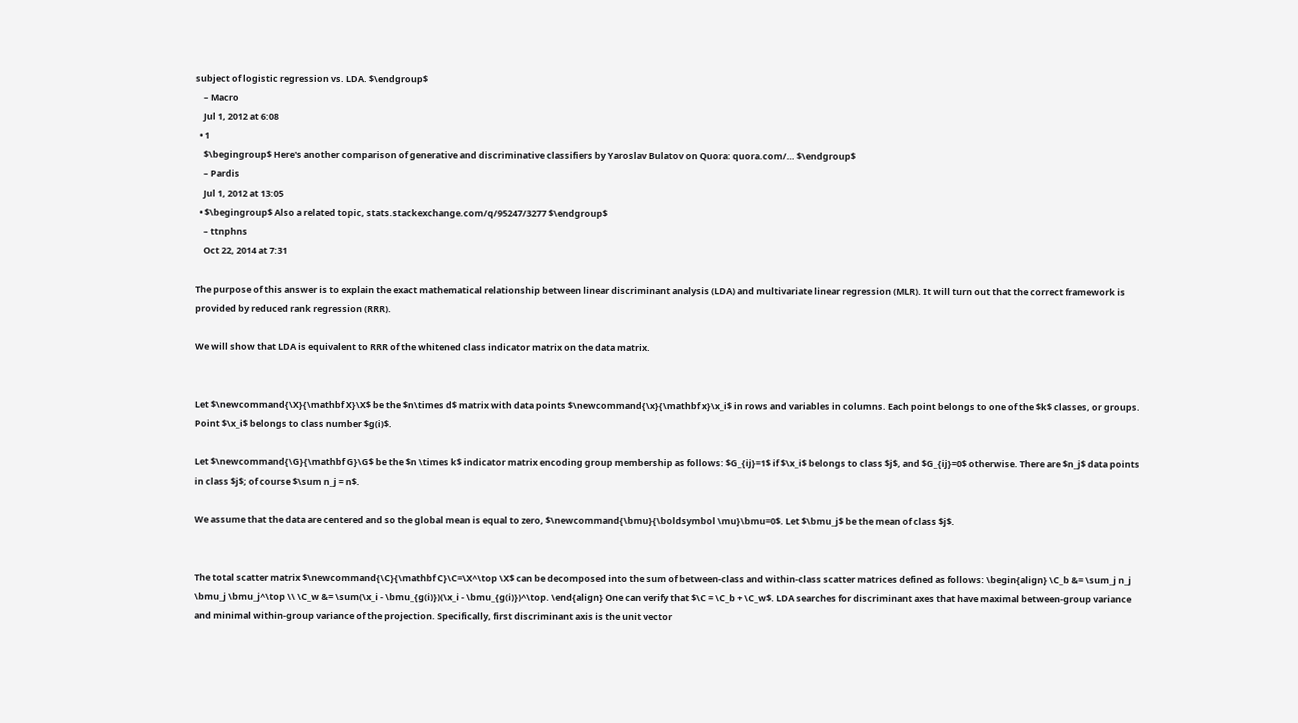subject of logistic regression vs. LDA. $\endgroup$
    – Macro
    Jul 1, 2012 at 6:08
  • 1
    $\begingroup$ Here's another comparison of generative and discriminative classifiers by Yaroslav Bulatov on Quora: quora.com/… $\endgroup$
    – Pardis
    Jul 1, 2012 at 13:05
  • $\begingroup$ Also a related topic, stats.stackexchange.com/q/95247/3277 $\endgroup$
    – ttnphns
    Oct 22, 2014 at 7:31

The purpose of this answer is to explain the exact mathematical relationship between linear discriminant analysis (LDA) and multivariate linear regression (MLR). It will turn out that the correct framework is provided by reduced rank regression (RRR).

We will show that LDA is equivalent to RRR of the whitened class indicator matrix on the data matrix.


Let $\newcommand{\X}{\mathbf X}\X$ be the $n\times d$ matrix with data points $\newcommand{\x}{\mathbf x}\x_i$ in rows and variables in columns. Each point belongs to one of the $k$ classes, or groups. Point $\x_i$ belongs to class number $g(i)$.

Let $\newcommand{\G}{\mathbf G}\G$ be the $n \times k$ indicator matrix encoding group membership as follows: $G_{ij}=1$ if $\x_i$ belongs to class $j$, and $G_{ij}=0$ otherwise. There are $n_j$ data points in class $j$; of course $\sum n_j = n$.

We assume that the data are centered and so the global mean is equal to zero, $\newcommand{\bmu}{\boldsymbol \mu}\bmu=0$. Let $\bmu_j$ be the mean of class $j$.


The total scatter matrix $\newcommand{\C}{\mathbf C}\C=\X^\top \X$ can be decomposed into the sum of between-class and within-class scatter matrices defined as follows: \begin{align} \C_b &= \sum_j n_j \bmu_j \bmu_j^\top \\ \C_w &= \sum(\x_i - \bmu_{g(i)})(\x_i - \bmu_{g(i)})^\top. \end{align} One can verify that $\C = \C_b + \C_w$. LDA searches for discriminant axes that have maximal between-group variance and minimal within-group variance of the projection. Specifically, first discriminant axis is the unit vector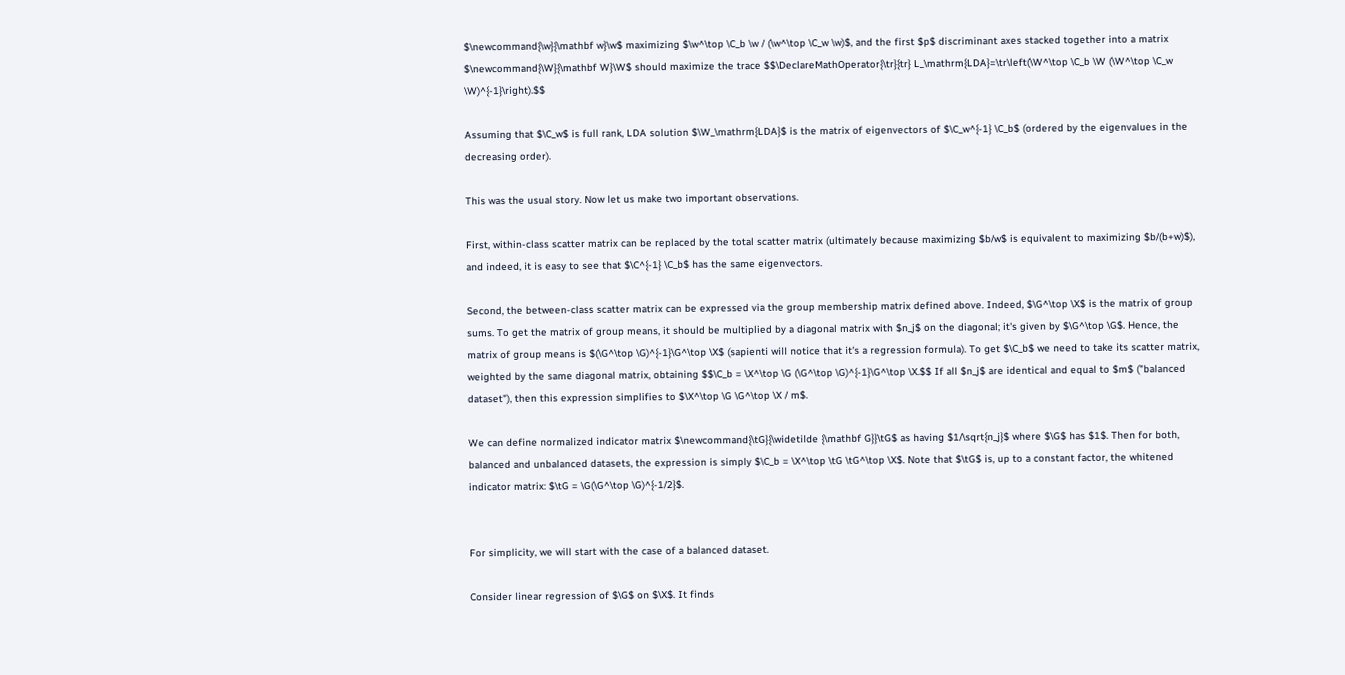$\newcommand{\w}{\mathbf w}\w$ maximizing $\w^\top \C_b \w / (\w^\top \C_w \w)$, and the first $p$ discriminant axes stacked together into a matrix $\newcommand{\W}{\mathbf W}\W$ should maximize the trace $$\DeclareMathOperator{\tr}{tr} L_\mathrm{LDA}=\tr\left(\W^\top \C_b \W (\W^\top \C_w \W)^{-1}\right).$$

Assuming that $\C_w$ is full rank, LDA solution $\W_\mathrm{LDA}$ is the matrix of eigenvectors of $\C_w^{-1} \C_b$ (ordered by the eigenvalues in the decreasing order).

This was the usual story. Now let us make two important observations.

First, within-class scatter matrix can be replaced by the total scatter matrix (ultimately because maximizing $b/w$ is equivalent to maximizing $b/(b+w)$), and indeed, it is easy to see that $\C^{-1} \C_b$ has the same eigenvectors.

Second, the between-class scatter matrix can be expressed via the group membership matrix defined above. Indeed, $\G^\top \X$ is the matrix of group sums. To get the matrix of group means, it should be multiplied by a diagonal matrix with $n_j$ on the diagonal; it's given by $\G^\top \G$. Hence, the matrix of group means is $(\G^\top \G)^{-1}\G^\top \X$ (sapienti will notice that it's a regression formula). To get $\C_b$ we need to take its scatter matrix, weighted by the same diagonal matrix, obtaining $$\C_b = \X^\top \G (\G^\top \G)^{-1}\G^\top \X.$$ If all $n_j$ are identical and equal to $m$ ("balanced dataset"), then this expression simplifies to $\X^\top \G \G^\top \X / m$.

We can define normalized indicator matrix $\newcommand{\tG}{\widetilde {\mathbf G}}\tG$ as having $1/\sqrt{n_j}$ where $\G$ has $1$. Then for both, balanced and unbalanced datasets, the expression is simply $\C_b = \X^\top \tG \tG^\top \X$. Note that $\tG$ is, up to a constant factor, the whitened indicator matrix: $\tG = \G(\G^\top \G)^{-1/2}$.


For simplicity, we will start with the case of a balanced dataset.

Consider linear regression of $\G$ on $\X$. It finds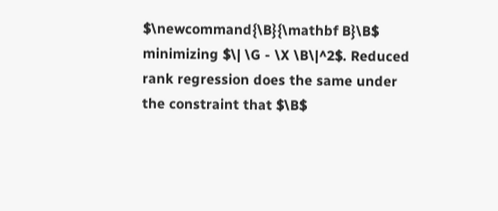$\newcommand{\B}{\mathbf B}\B$ minimizing $\| \G - \X \B\|^2$. Reduced rank regression does the same under the constraint that $\B$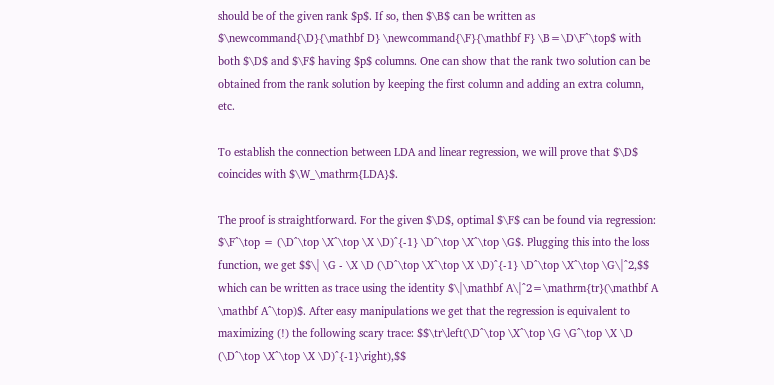should be of the given rank $p$. If so, then $\B$ can be written as $\newcommand{\D}{\mathbf D} \newcommand{\F}{\mathbf F} \B=\D\F^\top$ with both $\D$ and $\F$ having $p$ columns. One can show that the rank two solution can be obtained from the rank solution by keeping the first column and adding an extra column, etc.

To establish the connection between LDA and linear regression, we will prove that $\D$ coincides with $\W_\mathrm{LDA}$.

The proof is straightforward. For the given $\D$, optimal $\F$ can be found via regression: $\F^\top = (\D^\top \X^\top \X \D)^{-1} \D^\top \X^\top \G$. Plugging this into the loss function, we get $$\| \G - \X \D (\D^\top \X^\top \X \D)^{-1} \D^\top \X^\top \G\|^2,$$ which can be written as trace using the identity $\|\mathbf A\|^2=\mathrm{tr}(\mathbf A \mathbf A^\top)$. After easy manipulations we get that the regression is equivalent to maximizing (!) the following scary trace: $$\tr\left(\D^\top \X^\top \G \G^\top \X \D (\D^\top \X^\top \X \D)^{-1}\right),$$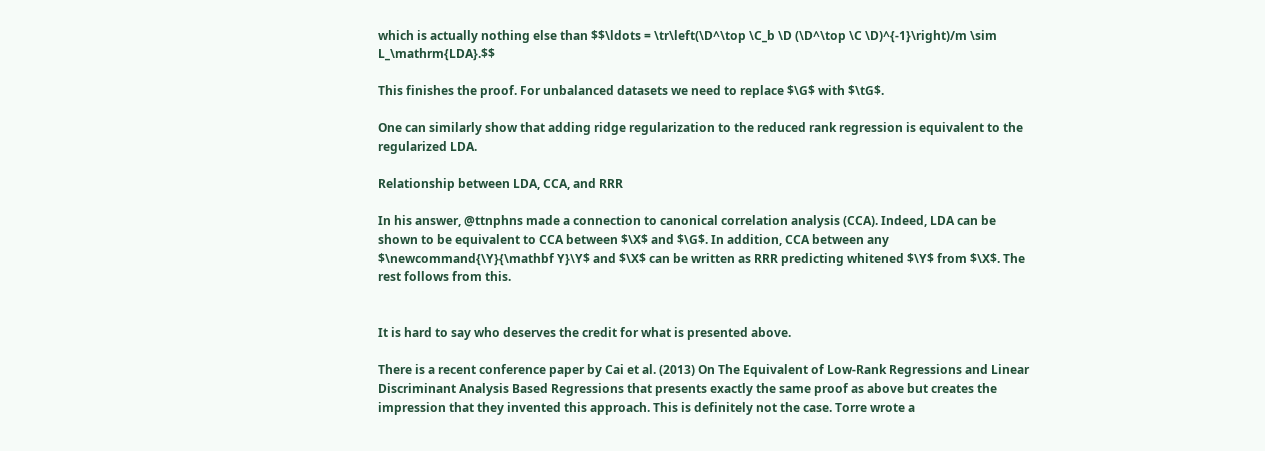which is actually nothing else than $$\ldots = \tr\left(\D^\top \C_b \D (\D^\top \C \D)^{-1}\right)/m \sim L_\mathrm{LDA}.$$

This finishes the proof. For unbalanced datasets we need to replace $\G$ with $\tG$.

One can similarly show that adding ridge regularization to the reduced rank regression is equivalent to the regularized LDA.

Relationship between LDA, CCA, and RRR

In his answer, @ttnphns made a connection to canonical correlation analysis (CCA). Indeed, LDA can be shown to be equivalent to CCA between $\X$ and $\G$. In addition, CCA between any $\newcommand{\Y}{\mathbf Y}\Y$ and $\X$ can be written as RRR predicting whitened $\Y$ from $\X$. The rest follows from this.


It is hard to say who deserves the credit for what is presented above.

There is a recent conference paper by Cai et al. (2013) On The Equivalent of Low-Rank Regressions and Linear Discriminant Analysis Based Regressions that presents exactly the same proof as above but creates the impression that they invented this approach. This is definitely not the case. Torre wrote a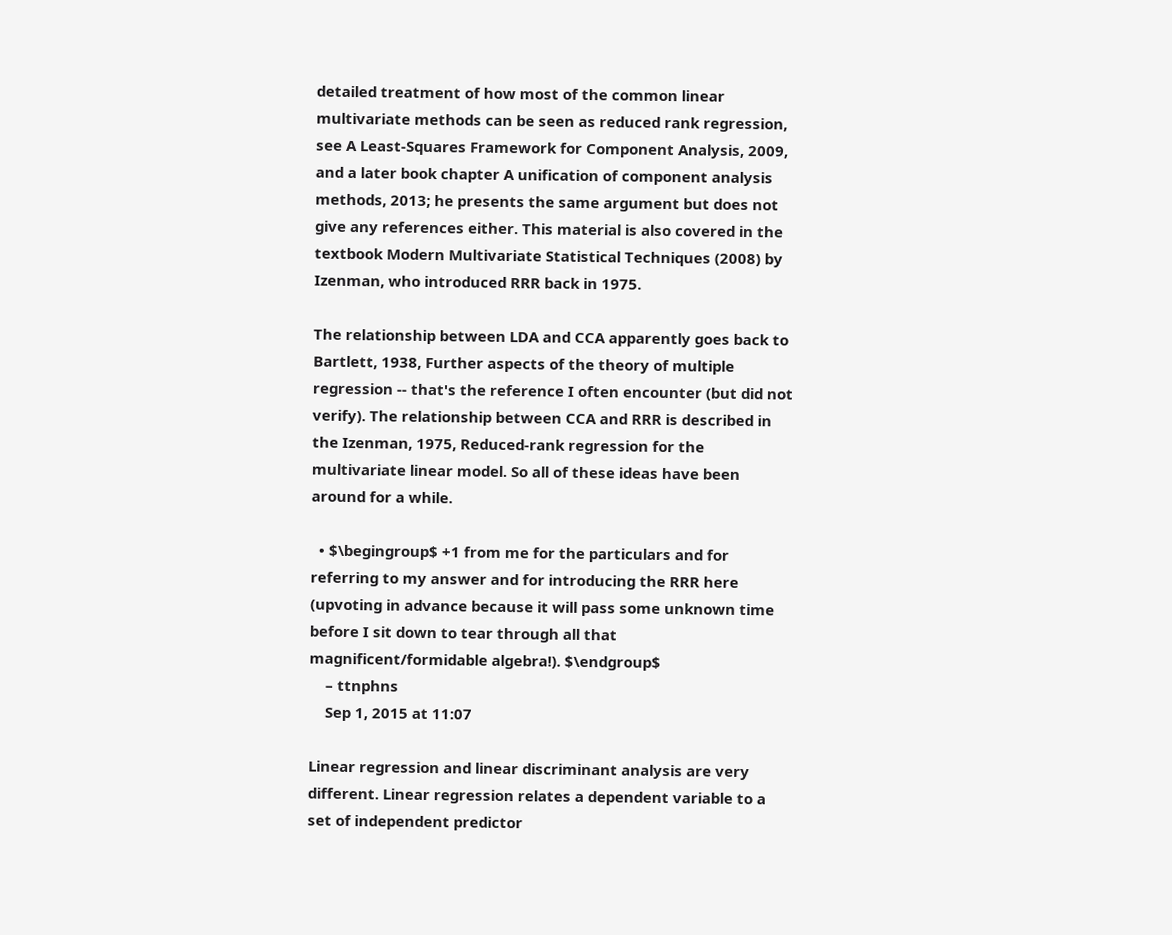detailed treatment of how most of the common linear multivariate methods can be seen as reduced rank regression, see A Least-Squares Framework for Component Analysis, 2009, and a later book chapter A unification of component analysis methods, 2013; he presents the same argument but does not give any references either. This material is also covered in the textbook Modern Multivariate Statistical Techniques (2008) by Izenman, who introduced RRR back in 1975.

The relationship between LDA and CCA apparently goes back to Bartlett, 1938, Further aspects of the theory of multiple regression -- that's the reference I often encounter (but did not verify). The relationship between CCA and RRR is described in the Izenman, 1975, Reduced-rank regression for the multivariate linear model. So all of these ideas have been around for a while.

  • $\begingroup$ +1 from me for the particulars and for referring to my answer and for introducing the RRR here (upvoting in advance because it will pass some unknown time before I sit down to tear through all that magnificent/formidable algebra!). $\endgroup$
    – ttnphns
    Sep 1, 2015 at 11:07

Linear regression and linear discriminant analysis are very different. Linear regression relates a dependent variable to a set of independent predictor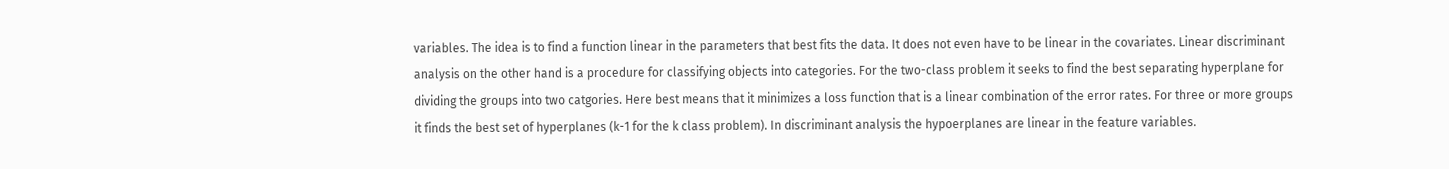variables. The idea is to find a function linear in the parameters that best fits the data. It does not even have to be linear in the covariates. Linear discriminant analysis on the other hand is a procedure for classifying objects into categories. For the two-class problem it seeks to find the best separating hyperplane for dividing the groups into two catgories. Here best means that it minimizes a loss function that is a linear combination of the error rates. For three or more groups it finds the best set of hyperplanes (k-1 for the k class problem). In discriminant analysis the hypoerplanes are linear in the feature variables.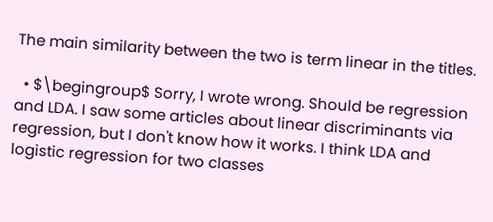The main similarity between the two is term linear in the titles.

  • $\begingroup$ Sorry, I wrote wrong. Should be regression and LDA. I saw some articles about linear discriminants via regression, but I don't know how it works. I think LDA and logistic regression for two classes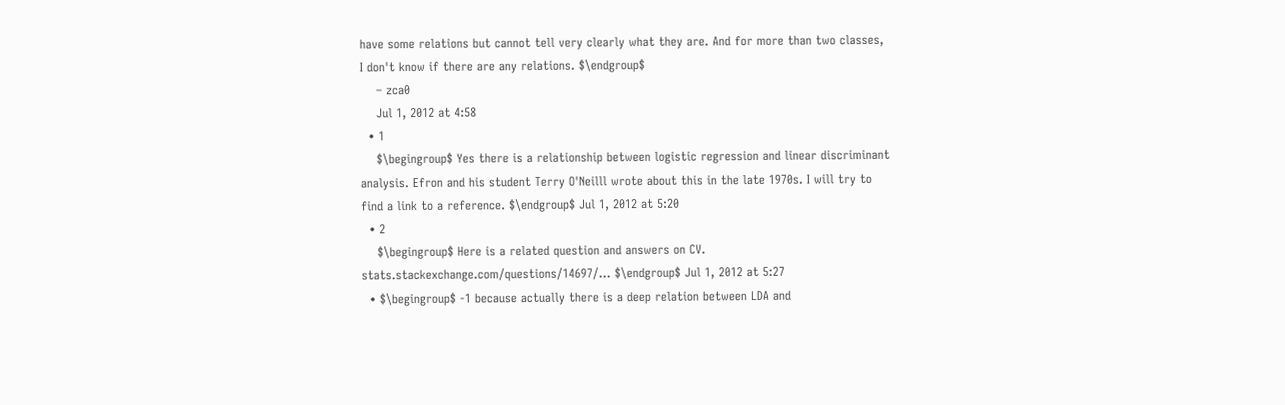have some relations but cannot tell very clearly what they are. And for more than two classes, I don't know if there are any relations. $\endgroup$
    – zca0
    Jul 1, 2012 at 4:58
  • 1
    $\begingroup$ Yes there is a relationship between logistic regression and linear discriminant analysis. Efron and his student Terry O'Neilll wrote about this in the late 1970s. I will try to find a link to a reference. $\endgroup$ Jul 1, 2012 at 5:20
  • 2
    $\begingroup$ Here is a related question and answers on CV. stats.stackexchange.com/questions/14697/… $\endgroup$ Jul 1, 2012 at 5:27
  • $\begingroup$ -1 because actually there is a deep relation between LDA and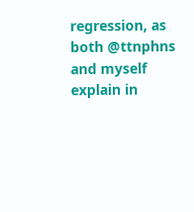regression, as both @ttnphns and myself explain in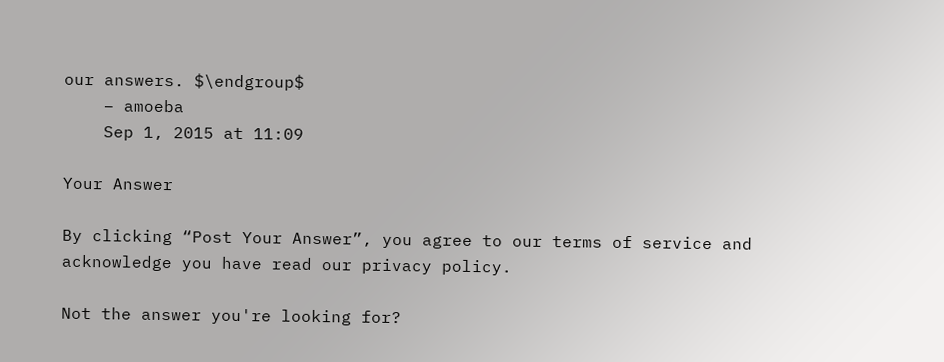our answers. $\endgroup$
    – amoeba
    Sep 1, 2015 at 11:09

Your Answer

By clicking “Post Your Answer”, you agree to our terms of service and acknowledge you have read our privacy policy.

Not the answer you're looking for?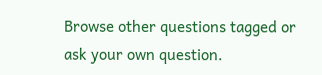Browse other questions tagged or ask your own question.